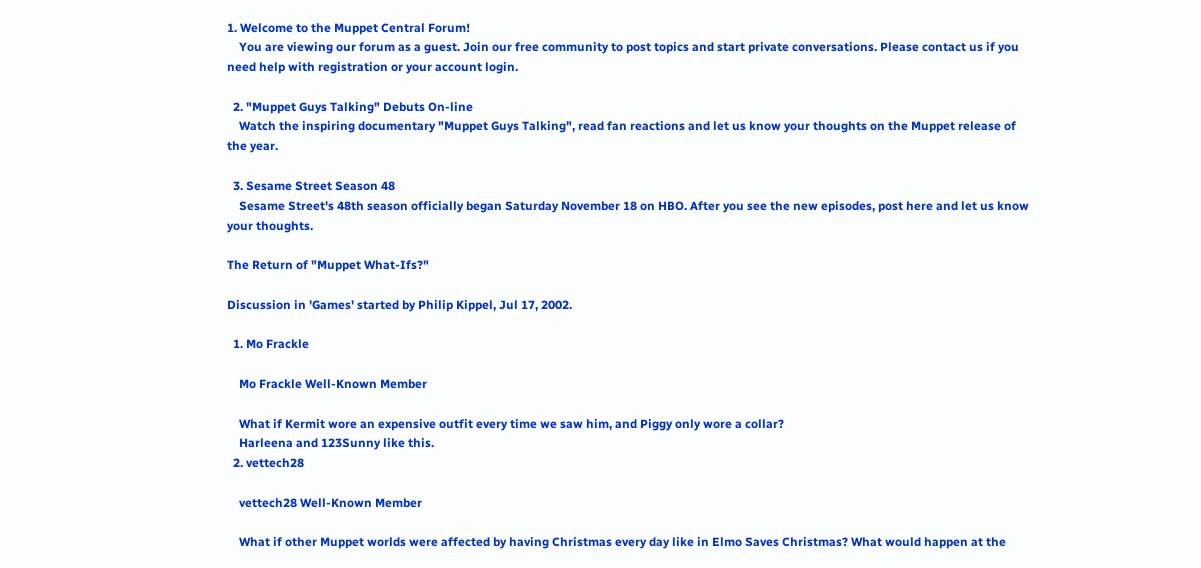1. Welcome to the Muppet Central Forum!
    You are viewing our forum as a guest. Join our free community to post topics and start private conversations. Please contact us if you need help with registration or your account login.

  2. "Muppet Guys Talking" Debuts On-line
    Watch the inspiring documentary "Muppet Guys Talking", read fan reactions and let us know your thoughts on the Muppet release of the year.

  3. Sesame Street Season 48
    Sesame Street's 48th season officially began Saturday November 18 on HBO. After you see the new episodes, post here and let us know your thoughts.

The Return of "Muppet What-Ifs?"

Discussion in 'Games' started by Philip Kippel, Jul 17, 2002.

  1. Mo Frackle

    Mo Frackle Well-Known Member

    What if Kermit wore an expensive outfit every time we saw him, and Piggy only wore a collar?
    Harleena and 123Sunny like this.
  2. vettech28

    vettech28 Well-Known Member

    What if other Muppet worlds were affected by having Christmas every day like in Elmo Saves Christmas? What would happen at the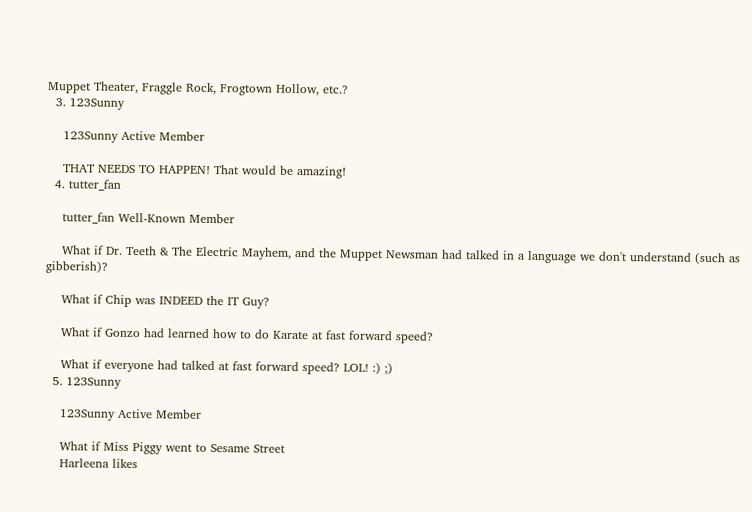Muppet Theater, Fraggle Rock, Frogtown Hollow, etc.?
  3. 123Sunny

    123Sunny Active Member

    THAT NEEDS TO HAPPEN! That would be amazing!
  4. tutter_fan

    tutter_fan Well-Known Member

    What if Dr. Teeth & The Electric Mayhem, and the Muppet Newsman had talked in a language we don't understand (such as gibberish)?

    What if Chip was INDEED the IT Guy?

    What if Gonzo had learned how to do Karate at fast forward speed?

    What if everyone had talked at fast forward speed? LOL! :) ;)
  5. 123Sunny

    123Sunny Active Member

    What if Miss Piggy went to Sesame Street
    Harleena likes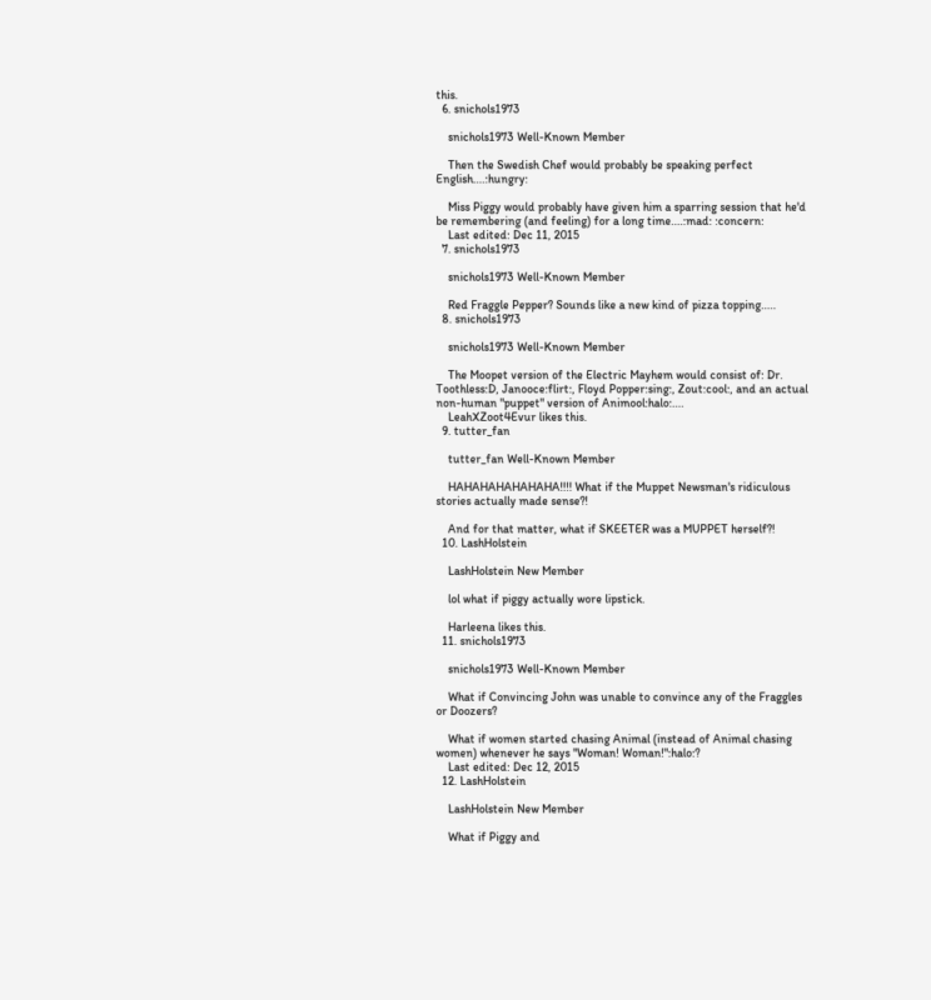this.
  6. snichols1973

    snichols1973 Well-Known Member

    Then the Swedish Chef would probably be speaking perfect English....:hungry:

    Miss Piggy would probably have given him a sparring session that he'd be remembering (and feeling) for a long time....:mad: :concern:
    Last edited: Dec 11, 2015
  7. snichols1973

    snichols1973 Well-Known Member

    Red Fraggle Pepper? Sounds like a new kind of pizza topping.....
  8. snichols1973

    snichols1973 Well-Known Member

    The Moopet version of the Electric Mayhem would consist of: Dr. Toothless:D, Janooce:flirt:, Floyd Popper:sing:, Zout:cool:, and an actual non-human "puppet" version of Animool:halo:....
    LeahXZoot4Evur likes this.
  9. tutter_fan

    tutter_fan Well-Known Member

    HAHAHAHAHAHAHA!!!! What if the Muppet Newsman's ridiculous stories actually made sense?!

    And for that matter, what if SKEETER was a MUPPET herself?!
  10. LashHolstein

    LashHolstein New Member

    lol what if piggy actually wore lipstick.

    Harleena likes this.
  11. snichols1973

    snichols1973 Well-Known Member

    What if Convincing John was unable to convince any of the Fraggles or Doozers?

    What if women started chasing Animal (instead of Animal chasing women) whenever he says "Woman! Woman!":halo:?
    Last edited: Dec 12, 2015
  12. LashHolstein

    LashHolstein New Member

    What if Piggy and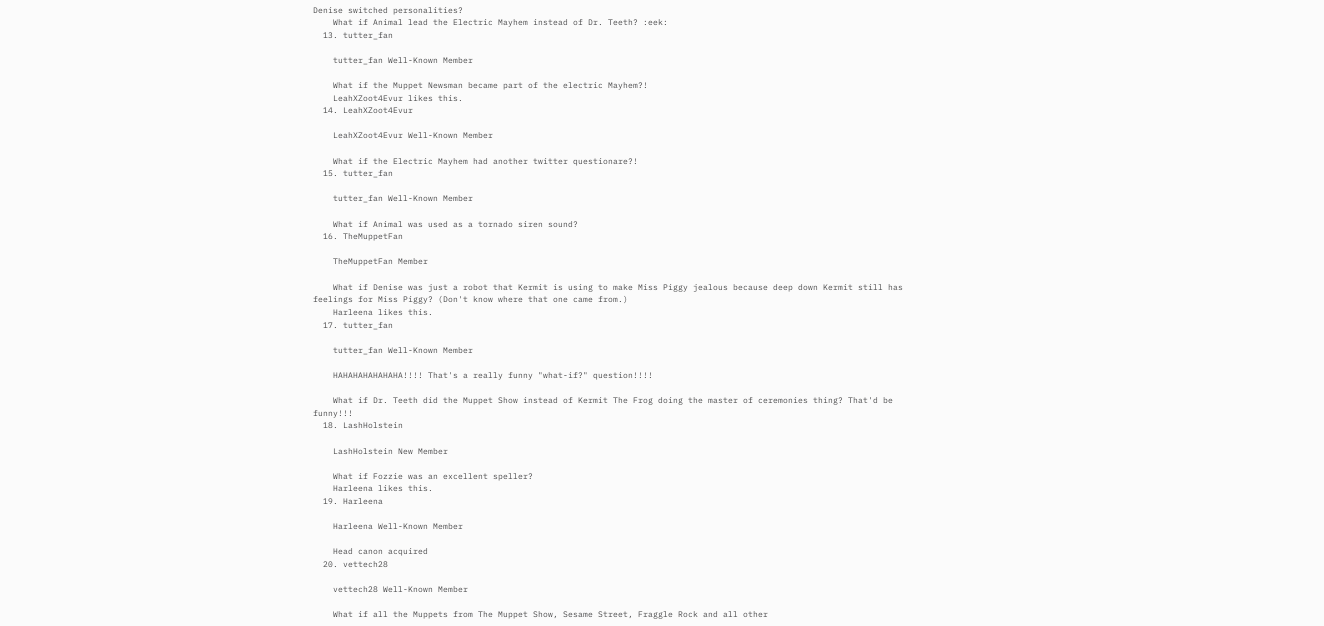Denise switched personalities?
    What if Animal lead the Electric Mayhem instead of Dr. Teeth? :eek:
  13. tutter_fan

    tutter_fan Well-Known Member

    What if the Muppet Newsman became part of the electric Mayhem?!
    LeahXZoot4Evur likes this.
  14. LeahXZoot4Evur

    LeahXZoot4Evur Well-Known Member

    What if the Electric Mayhem had another twitter questionare?!
  15. tutter_fan

    tutter_fan Well-Known Member

    What if Animal was used as a tornado siren sound?
  16. TheMuppetFan

    TheMuppetFan Member

    What if Denise was just a robot that Kermit is using to make Miss Piggy jealous because deep down Kermit still has feelings for Miss Piggy? (Don't know where that one came from.)
    Harleena likes this.
  17. tutter_fan

    tutter_fan Well-Known Member

    HAHAHAHAHAHAHA!!!! That's a really funny "what-if?" question!!!!

    What if Dr. Teeth did the Muppet Show instead of Kermit The Frog doing the master of ceremonies thing? That'd be funny!!!
  18. LashHolstein

    LashHolstein New Member

    What if Fozzie was an excellent speller?
    Harleena likes this.
  19. Harleena

    Harleena Well-Known Member

    Head canon acquired
  20. vettech28

    vettech28 Well-Known Member

    What if all the Muppets from The Muppet Show, Sesame Street, Fraggle Rock and all other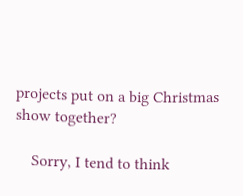projects put on a big Christmas show together?

    Sorry, I tend to think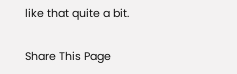like that quite a bit.

Share This Page